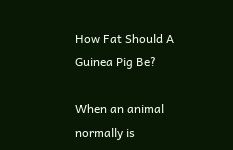How Fat Should A Guinea Pig Be?

When an animal normally is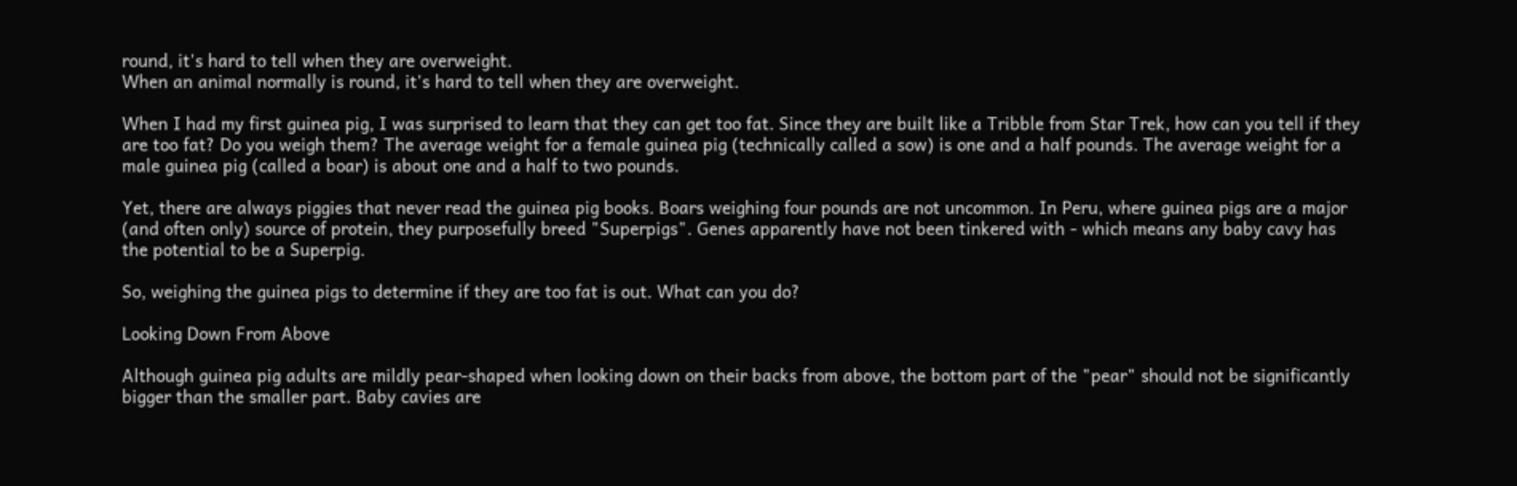round, it's hard to tell when they are overweight.
When an animal normally is round, it's hard to tell when they are overweight.

When I had my first guinea pig, I was surprised to learn that they can get too fat. Since they are built like a Tribble from Star Trek, how can you tell if they are too fat? Do you weigh them? The average weight for a female guinea pig (technically called a sow) is one and a half pounds. The average weight for a male guinea pig (called a boar) is about one and a half to two pounds.

Yet, there are always piggies that never read the guinea pig books. Boars weighing four pounds are not uncommon. In Peru, where guinea pigs are a major (and often only) source of protein, they purposefully breed "Superpigs". Genes apparently have not been tinkered with - which means any baby cavy has the potential to be a Superpig.

So, weighing the guinea pigs to determine if they are too fat is out. What can you do?

Looking Down From Above

Although guinea pig adults are mildly pear-shaped when looking down on their backs from above, the bottom part of the "pear" should not be significantly bigger than the smaller part. Baby cavies are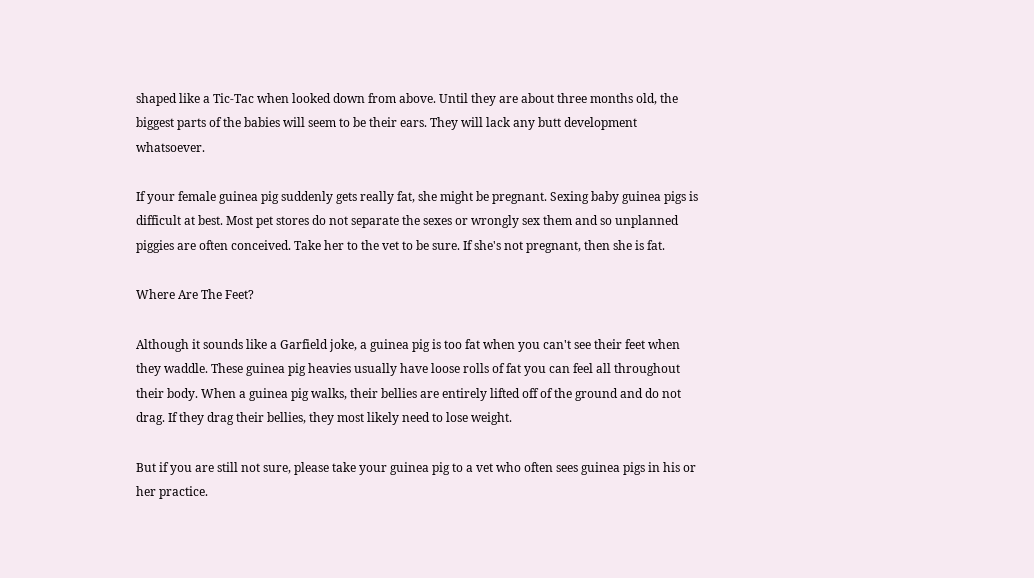shaped like a Tic-Tac when looked down from above. Until they are about three months old, the biggest parts of the babies will seem to be their ears. They will lack any butt development whatsoever.

If your female guinea pig suddenly gets really fat, she might be pregnant. Sexing baby guinea pigs is difficult at best. Most pet stores do not separate the sexes or wrongly sex them and so unplanned piggies are often conceived. Take her to the vet to be sure. If she's not pregnant, then she is fat.

Where Are The Feet?

Although it sounds like a Garfield joke, a guinea pig is too fat when you can't see their feet when they waddle. These guinea pig heavies usually have loose rolls of fat you can feel all throughout their body. When a guinea pig walks, their bellies are entirely lifted off of the ground and do not drag. If they drag their bellies, they most likely need to lose weight.

But if you are still not sure, please take your guinea pig to a vet who often sees guinea pigs in his or her practice.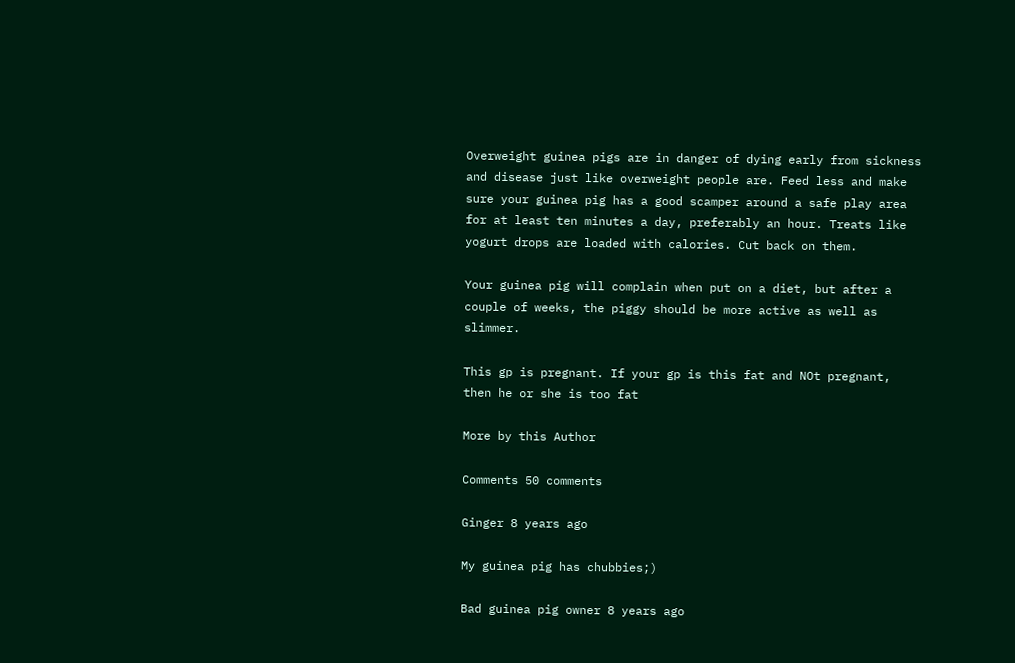Overweight guinea pigs are in danger of dying early from sickness and disease just like overweight people are. Feed less and make sure your guinea pig has a good scamper around a safe play area for at least ten minutes a day, preferably an hour. Treats like yogurt drops are loaded with calories. Cut back on them.

Your guinea pig will complain when put on a diet, but after a couple of weeks, the piggy should be more active as well as slimmer.

This gp is pregnant. If your gp is this fat and NOt pregnant, then he or she is too fat

More by this Author

Comments 50 comments

Ginger 8 years ago

My guinea pig has chubbies;)

Bad guinea pig owner 8 years ago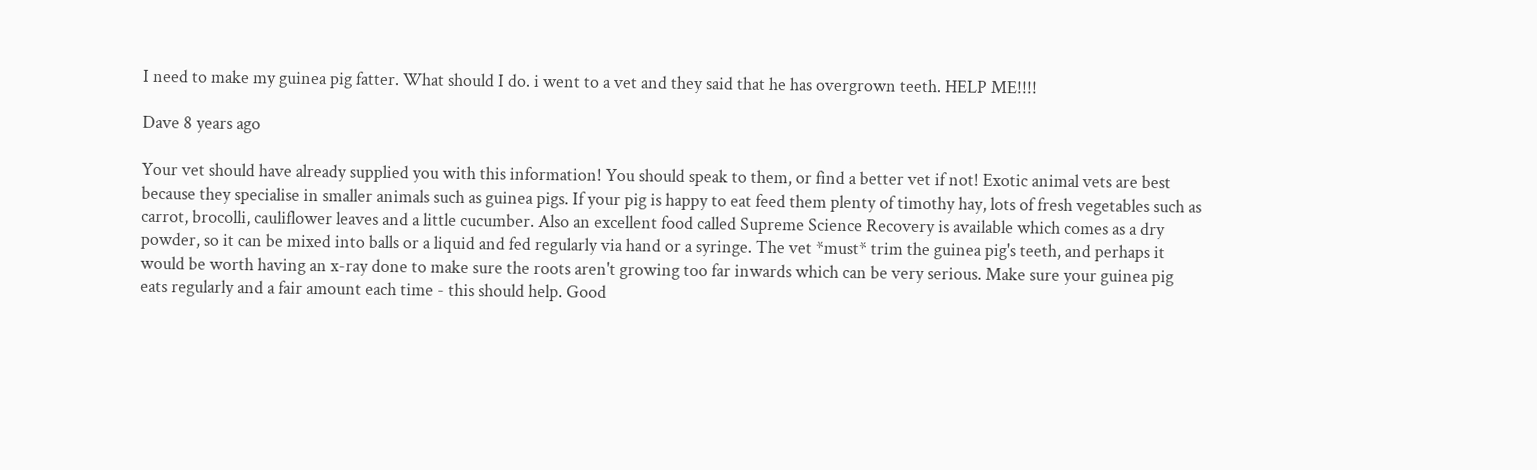I need to make my guinea pig fatter. What should I do. i went to a vet and they said that he has overgrown teeth. HELP ME!!!!

Dave 8 years ago

Your vet should have already supplied you with this information! You should speak to them, or find a better vet if not! Exotic animal vets are best because they specialise in smaller animals such as guinea pigs. If your pig is happy to eat feed them plenty of timothy hay, lots of fresh vegetables such as carrot, brocolli, cauliflower leaves and a little cucumber. Also an excellent food called Supreme Science Recovery is available which comes as a dry powder, so it can be mixed into balls or a liquid and fed regularly via hand or a syringe. The vet *must* trim the guinea pig's teeth, and perhaps it would be worth having an x-ray done to make sure the roots aren't growing too far inwards which can be very serious. Make sure your guinea pig eats regularly and a fair amount each time - this should help. Good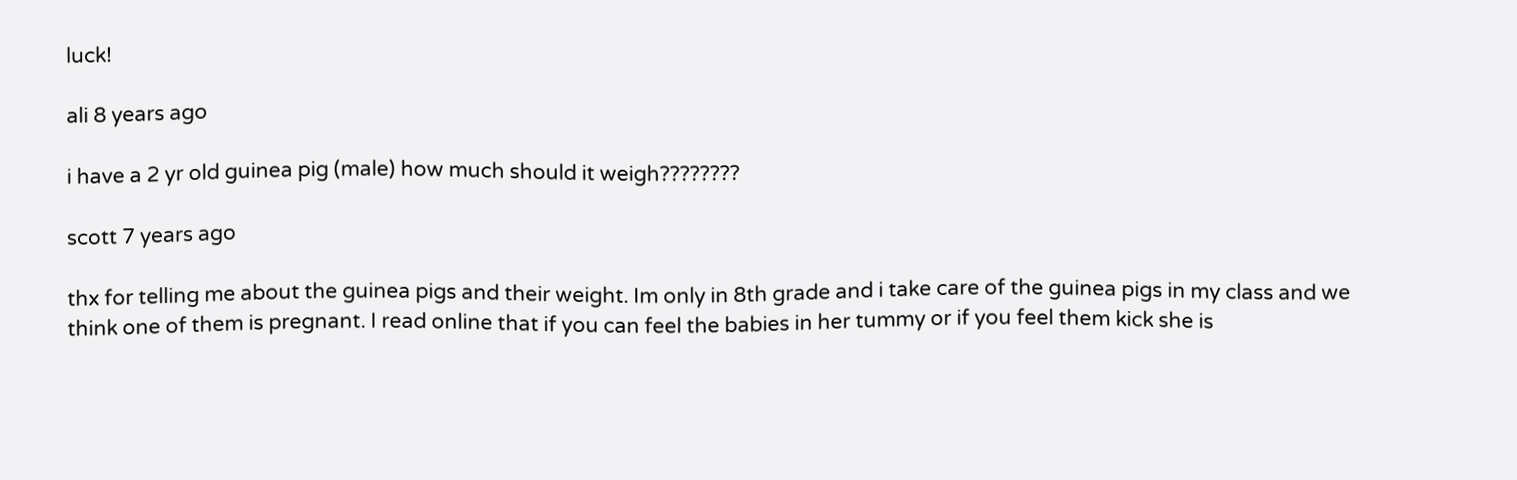luck!

ali 8 years ago

i have a 2 yr old guinea pig (male) how much should it weigh????????

scott 7 years ago

thx for telling me about the guinea pigs and their weight. Im only in 8th grade and i take care of the guinea pigs in my class and we think one of them is pregnant. I read online that if you can feel the babies in her tummy or if you feel them kick she is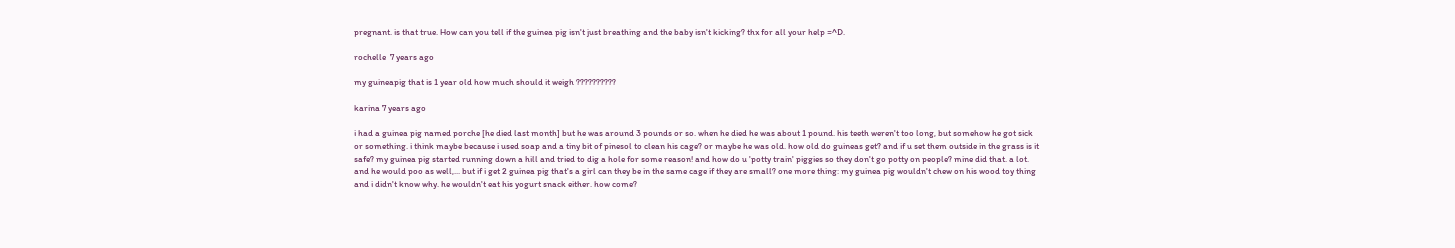pregnant. is that true. How can you tell if the guinea pig isn't just breathing and the baby isn't kicking? thx for all your help =^D.

rochelle  7 years ago

my guineapig that is 1 year old how much should it weigh ??????????

karina 7 years ago

i had a guinea pig named porche [he died last month] but he was around 3 pounds or so. when he died he was about 1 pound. his teeth weren't too long, but somehow he got sick or something. i think maybe because i used soap and a tiny bit of pinesol to clean his cage? or maybe he was old. how old do guineas get? and if u set them outside in the grass is it safe? my guinea pig started running down a hill and tried to dig a hole for some reason! and how do u 'potty train' piggies so they don't go potty on people? mine did that. a lot. and he would poo as well,... but if i get 2 guinea pig that's a girl can they be in the same cage if they are small? one more thing: my guinea pig wouldn't chew on his wood toy thing and i didn't know why. he wouldn't eat his yogurt snack either. how come?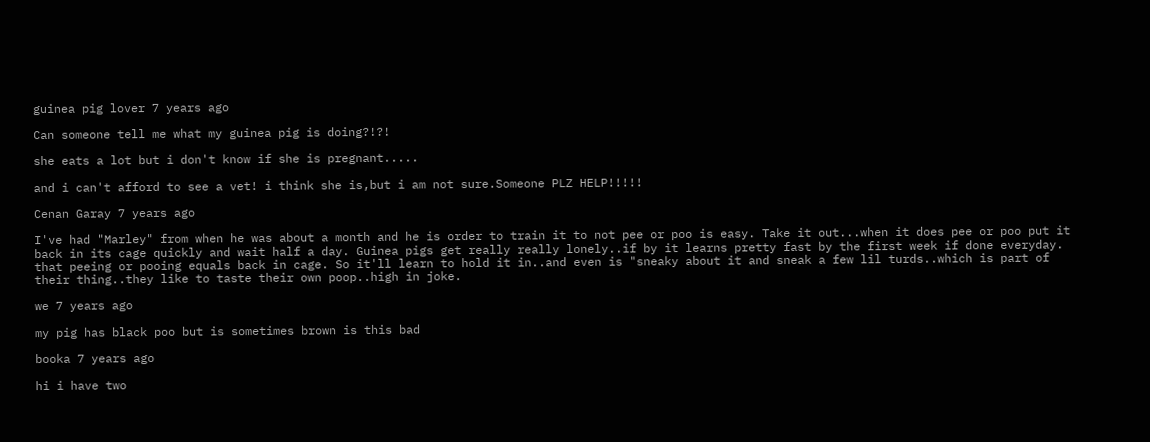guinea pig lover 7 years ago

Can someone tell me what my guinea pig is doing?!?!

she eats a lot but i don't know if she is pregnant.....

and i can't afford to see a vet! i think she is,but i am not sure.Someone PLZ HELP!!!!!

Cenan Garay 7 years ago

I've had "Marley" from when he was about a month and he is order to train it to not pee or poo is easy. Take it out...when it does pee or poo put it back in its cage quickly and wait half a day. Guinea pigs get really really lonely..if by it learns pretty fast by the first week if done everyday. that peeing or pooing equals back in cage. So it'll learn to hold it in..and even is "sneaky about it and sneak a few lil turds..which is part of their thing..they like to taste their own poop..high in joke.

we 7 years ago

my pig has black poo but is sometimes brown is this bad

booka 7 years ago

hi i have two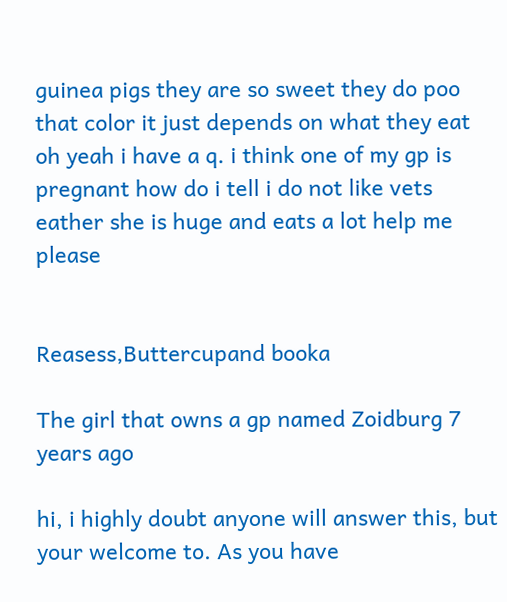guinea pigs they are so sweet they do poo that color it just depends on what they eat oh yeah i have a q. i think one of my gp is pregnant how do i tell i do not like vets eather she is huge and eats a lot help me please


Reasess,Buttercupand booka

The girl that owns a gp named Zoidburg 7 years ago

hi, i highly doubt anyone will answer this, but your welcome to. As you have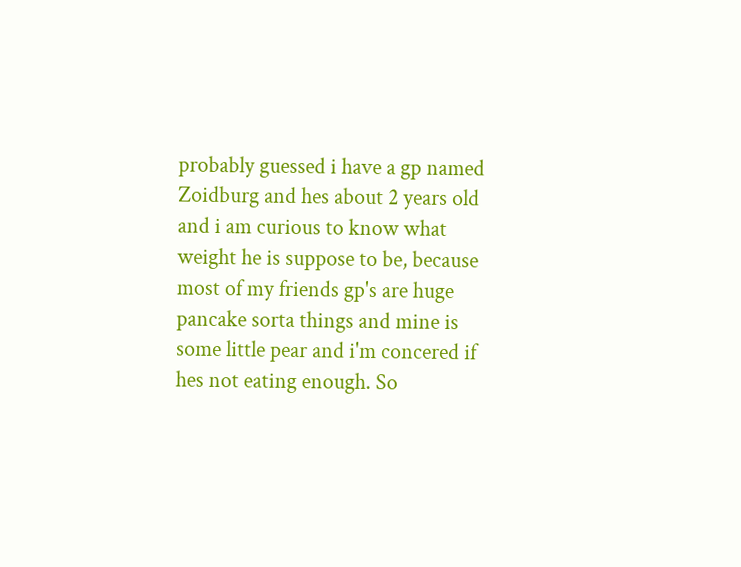probably guessed i have a gp named Zoidburg and hes about 2 years old and i am curious to know what weight he is suppose to be, because most of my friends gp's are huge pancake sorta things and mine is some little pear and i'm concered if hes not eating enough. So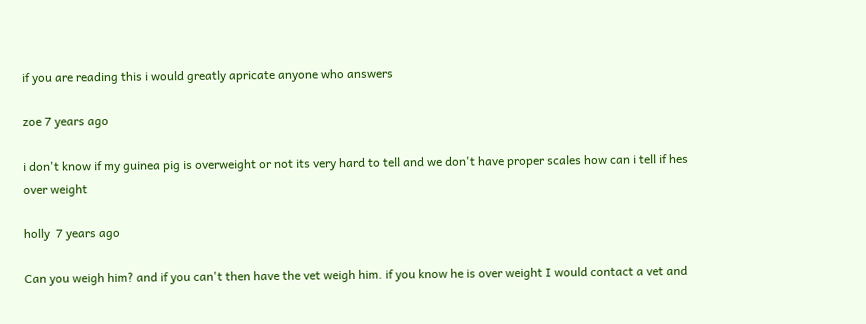if you are reading this i would greatly apricate anyone who answers

zoe 7 years ago

i don't know if my guinea pig is overweight or not its very hard to tell and we don't have proper scales how can i tell if hes over weight

holly  7 years ago

Can you weigh him? and if you can't then have the vet weigh him. if you know he is over weight I would contact a vet and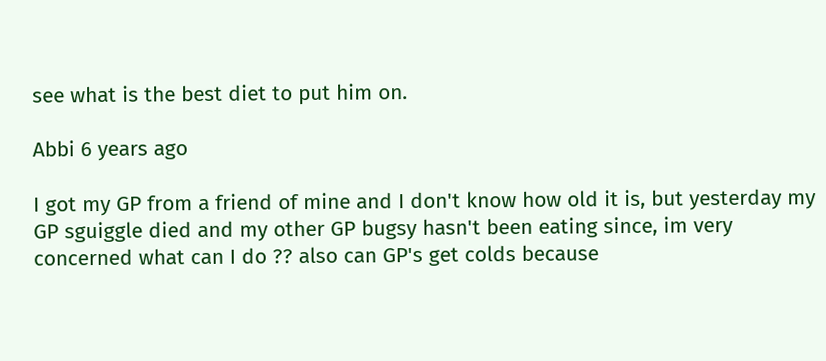see what is the best diet to put him on.

Abbi 6 years ago

I got my GP from a friend of mine and I don't know how old it is, but yesterday my GP sguiggle died and my other GP bugsy hasn't been eating since, im very concerned what can I do ?? also can GP's get colds because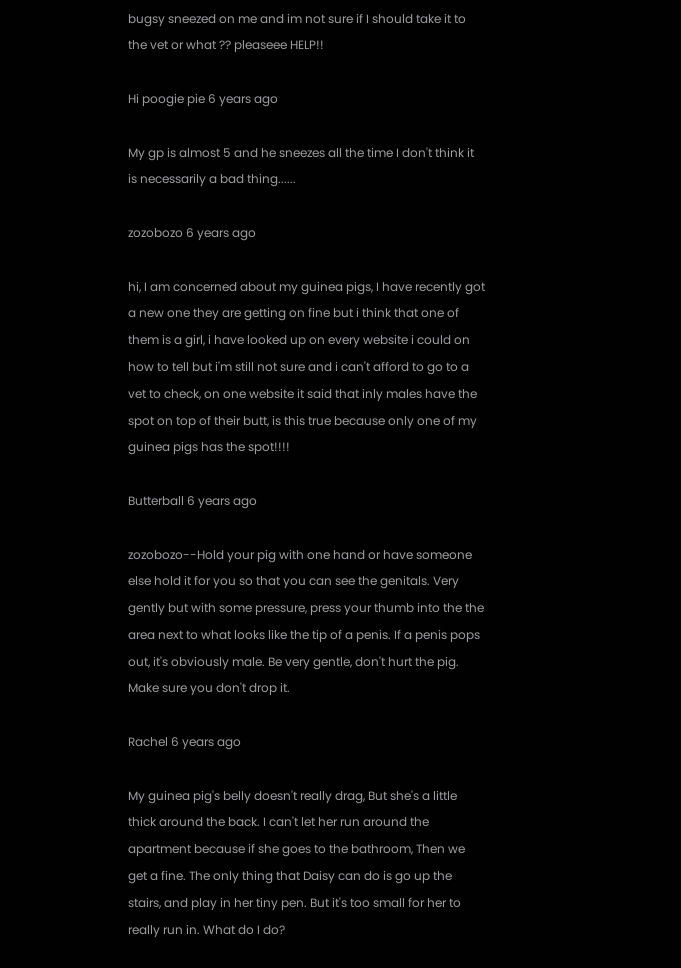bugsy sneezed on me and im not sure if I should take it to the vet or what ?? pleaseee HELP!!

Hi poogie pie 6 years ago

My gp is almost 5 and he sneezes all the time I don't think it is necessarily a bad thing......

zozobozo 6 years ago

hi, I am concerned about my guinea pigs, I have recently got a new one they are getting on fine but i think that one of them is a girl, i have looked up on every website i could on how to tell but i'm still not sure and i can't afford to go to a vet to check, on one website it said that inly males have the spot on top of their butt, is this true because only one of my guinea pigs has the spot!!!!

Butterball 6 years ago

zozobozo--Hold your pig with one hand or have someone else hold it for you so that you can see the genitals. Very gently but with some pressure, press your thumb into the the area next to what looks like the tip of a penis. If a penis pops out, it's obviously male. Be very gentle, don't hurt the pig. Make sure you don't drop it.

Rachel 6 years ago

My guinea pig's belly doesn't really drag, But she's a little thick around the back. I can't let her run around the apartment because if she goes to the bathroom, Then we get a fine. The only thing that Daisy can do is go up the stairs, and play in her tiny pen. But it's too small for her to really run in. What do I do?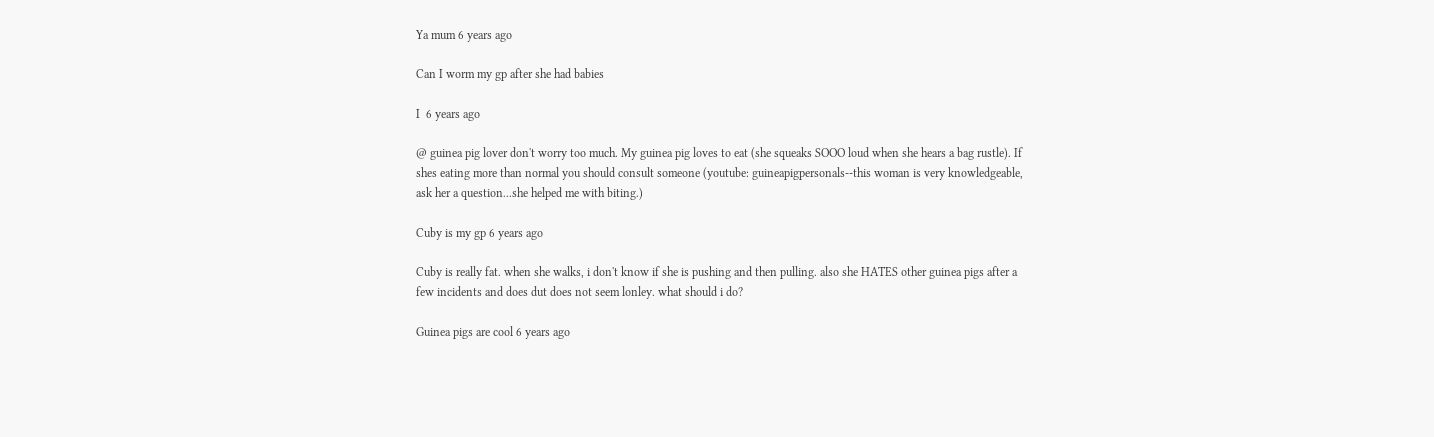Ya mum 6 years ago

Can I worm my gp after she had babies

I  6 years ago

@ guinea pig lover don't worry too much. My guinea pig loves to eat (she squeaks SOOO loud when she hears a bag rustle). If shes eating more than normal you should consult someone (youtube: guineapigpersonals--this woman is very knowledgeable, ask her a question...she helped me with biting.)

Cuby is my gp 6 years ago

Cuby is really fat. when she walks, i don't know if she is pushing and then pulling. also she HATES other guinea pigs after a few incidents and does dut does not seem lonley. what should i do?

Guinea pigs are cool 6 years ago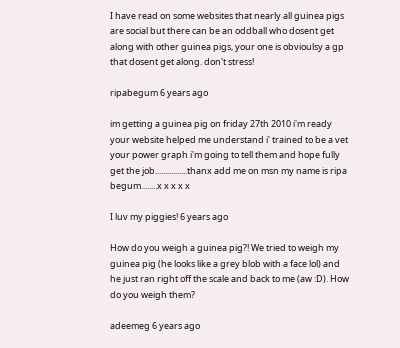I have read on some websites that nearly all guinea pigs are social but there can be an oddball who dosent get along with other guinea pigs, your one is obvioulsy a gp that dosent get along. don't stress!

ripabegum 6 years ago

im getting a guinea pig on friday 27th 2010 i'm ready your website helped me understand i' trained to be a vet your power graph i'm going to tell them and hope fully get the job................thanx add me on msn my name is ripa begum........x x x x x

I luv my piggies! 6 years ago

How do you weigh a guinea pig?! We tried to weigh my guinea pig (he looks like a grey blob with a face lol) and he just ran right off the scale and back to me (aw :D). How do you weigh them?

adeemeg 6 years ago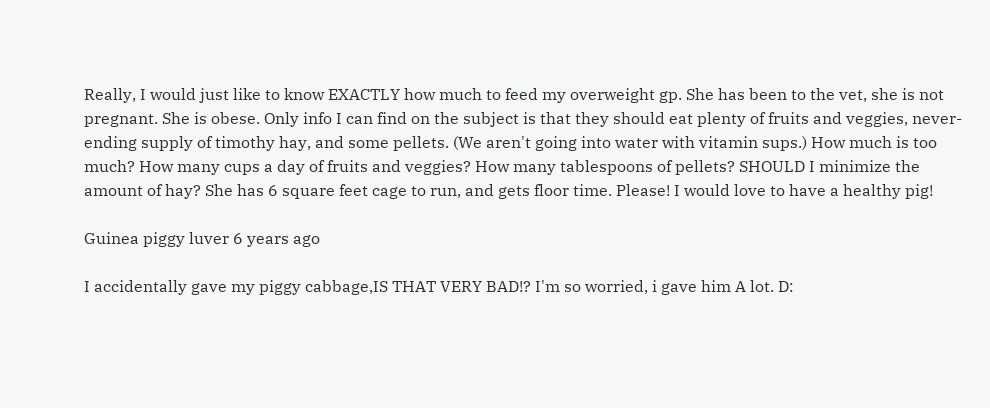Really, I would just like to know EXACTLY how much to feed my overweight gp. She has been to the vet, she is not pregnant. She is obese. Only info I can find on the subject is that they should eat plenty of fruits and veggies, never-ending supply of timothy hay, and some pellets. (We aren't going into water with vitamin sups.) How much is too much? How many cups a day of fruits and veggies? How many tablespoons of pellets? SHOULD I minimize the amount of hay? She has 6 square feet cage to run, and gets floor time. Please! I would love to have a healthy pig!

Guinea piggy luver 6 years ago

I accidentally gave my piggy cabbage,IS THAT VERY BAD!? I'm so worried, i gave him A lot. D: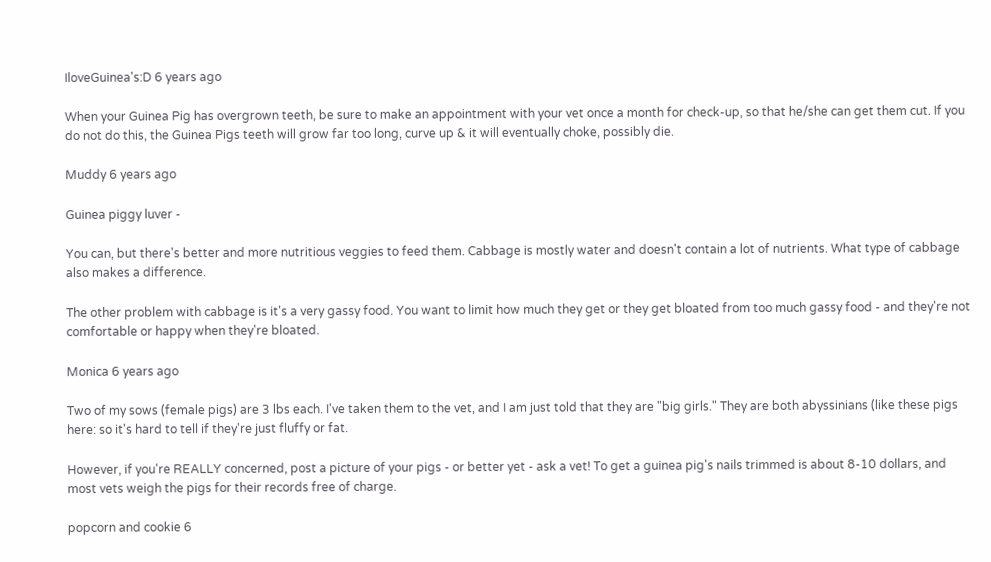IloveGuinea's:D 6 years ago

When your Guinea Pig has overgrown teeth, be sure to make an appointment with your vet once a month for check-up, so that he/she can get them cut. If you do not do this, the Guinea Pigs teeth will grow far too long, curve up & it will eventually choke, possibly die.

Muddy 6 years ago

Guinea piggy luver -

You can, but there's better and more nutritious veggies to feed them. Cabbage is mostly water and doesn't contain a lot of nutrients. What type of cabbage also makes a difference.

The other problem with cabbage is it's a very gassy food. You want to limit how much they get or they get bloated from too much gassy food - and they're not comfortable or happy when they're bloated.

Monica 6 years ago

Two of my sows (female pigs) are 3 lbs each. I've taken them to the vet, and I am just told that they are "big girls." They are both abyssinians (like these pigs here: so it's hard to tell if they're just fluffy or fat.

However, if you're REALLY concerned, post a picture of your pigs - or better yet - ask a vet! To get a guinea pig's nails trimmed is about 8-10 dollars, and most vets weigh the pigs for their records free of charge.

popcorn and cookie 6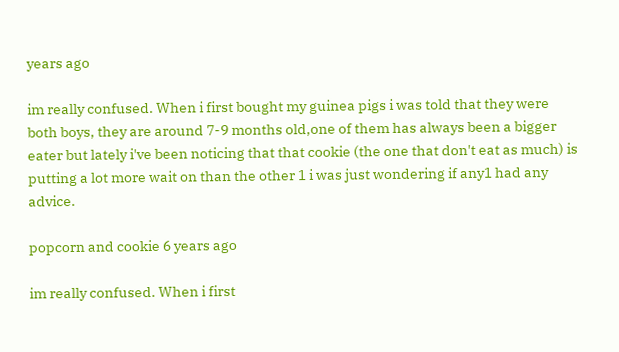years ago

im really confused. When i first bought my guinea pigs i was told that they were both boys, they are around 7-9 months old,one of them has always been a bigger eater but lately i've been noticing that that cookie (the one that don't eat as much) is putting a lot more wait on than the other 1 i was just wondering if any1 had any advice.

popcorn and cookie 6 years ago

im really confused. When i first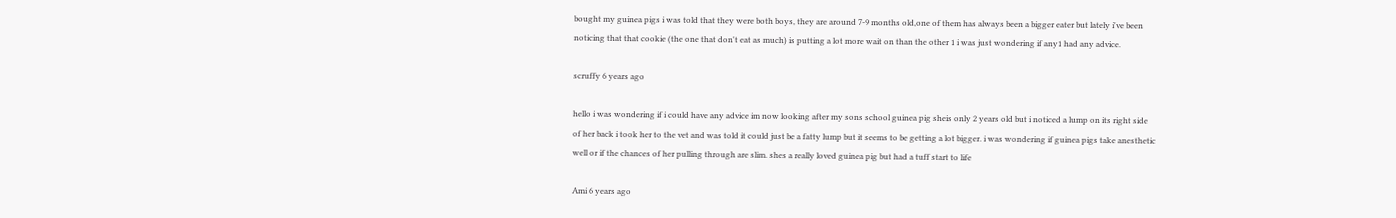bought my guinea pigs i was told that they were both boys, they are around 7-9 months old,one of them has always been a bigger eater but lately i've been noticing that that cookie (the one that don't eat as much) is putting a lot more wait on than the other 1 i was just wondering if any1 had any advice.

scruffy 6 years ago

hello i was wondering if i could have any advice im now looking after my sons school guinea pig sheis only 2 years old but i noticed a lump on its right side of her back i took her to the vet and was told it could just be a fatty lump but it seems to be getting a lot bigger. i was wondering if guinea pigs take anesthetic well or if the chances of her pulling through are slim. shes a really loved guinea pig but had a tuff start to life

Ami 6 years ago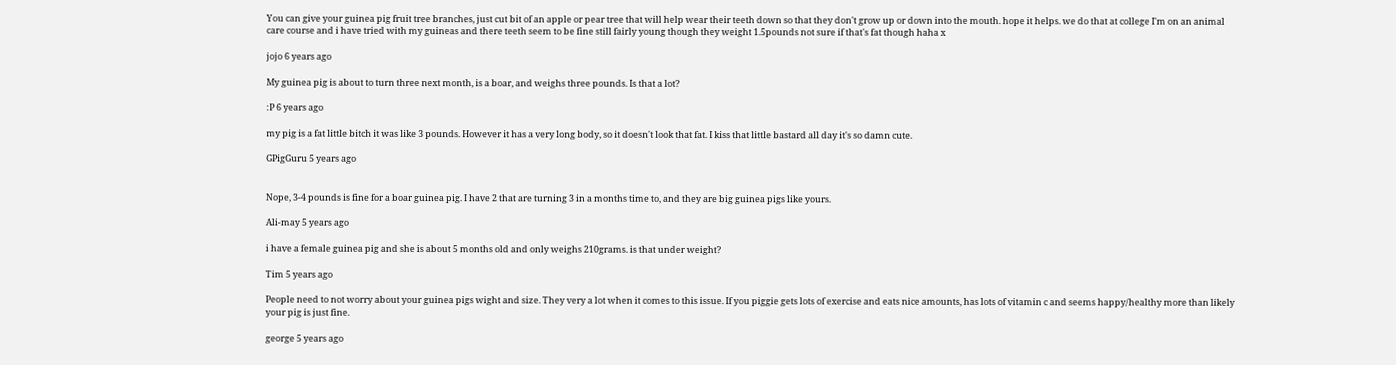You can give your guinea pig fruit tree branches, just cut bit of an apple or pear tree that will help wear their teeth down so that they don't grow up or down into the mouth. hope it helps. we do that at college I'm on an animal care course and i have tried with my guineas and there teeth seem to be fine still fairly young though they weight 1.5pounds not sure if that's fat though haha x

jojo 6 years ago

My guinea pig is about to turn three next month, is a boar, and weighs three pounds. Is that a lot?

:P 6 years ago

my pig is a fat little bitch it was like 3 pounds. However it has a very long body, so it doesn't look that fat. I kiss that little bastard all day it's so damn cute.

GPigGuru 5 years ago


Nope, 3-4 pounds is fine for a boar guinea pig. I have 2 that are turning 3 in a months time to, and they are big guinea pigs like yours.

Ali-may 5 years ago

i have a female guinea pig and she is about 5 months old and only weighs 210grams. is that under weight?

Tim 5 years ago

People need to not worry about your guinea pigs wight and size. They very a lot when it comes to this issue. If you piggie gets lots of exercise and eats nice amounts, has lots of vitamin c and seems happy/healthy more than likely your pig is just fine.

george 5 years ago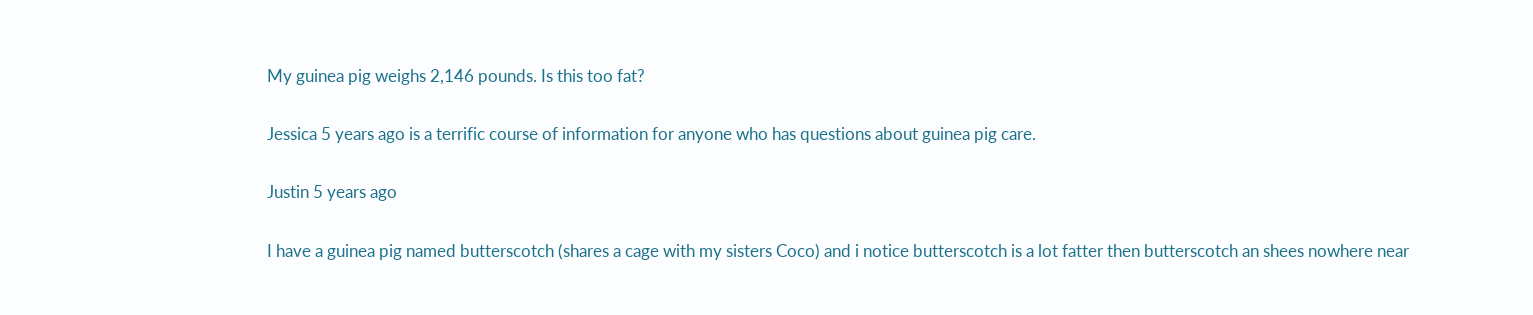My guinea pig weighs 2,146 pounds. Is this too fat?

Jessica 5 years ago is a terrific course of information for anyone who has questions about guinea pig care.

Justin 5 years ago

I have a guinea pig named butterscotch (shares a cage with my sisters Coco) and i notice butterscotch is a lot fatter then butterscotch an shees nowhere near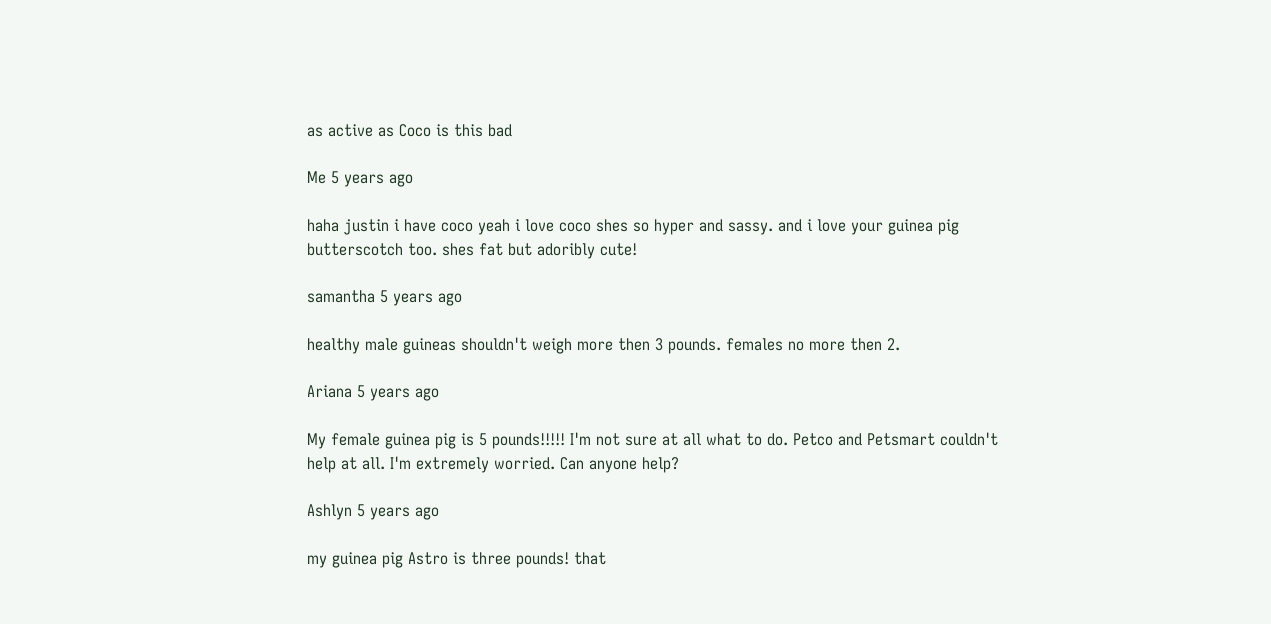as active as Coco is this bad

Me 5 years ago

haha justin i have coco yeah i love coco shes so hyper and sassy. and i love your guinea pig butterscotch too. shes fat but adoribly cute!

samantha 5 years ago

healthy male guineas shouldn't weigh more then 3 pounds. females no more then 2.

Ariana 5 years ago

My female guinea pig is 5 pounds!!!!! I'm not sure at all what to do. Petco and Petsmart couldn't help at all. I'm extremely worried. Can anyone help?

Ashlyn 5 years ago

my guinea pig Astro is three pounds! that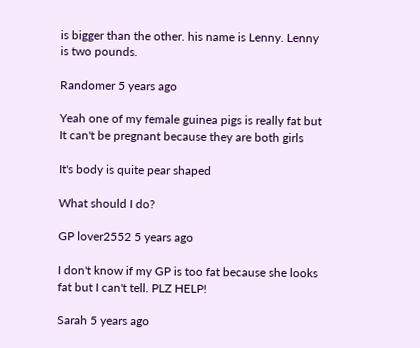is bigger than the other. his name is Lenny. Lenny is two pounds.

Randomer 5 years ago

Yeah one of my female guinea pigs is really fat but It can't be pregnant because they are both girls

It's body is quite pear shaped

What should I do?

GP lover2552 5 years ago

I don't know if my GP is too fat because she looks fat but I can't tell. PLZ HELP!

Sarah 5 years ago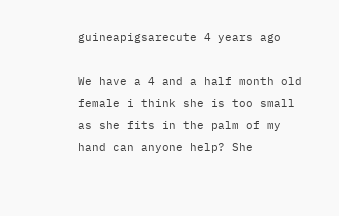guineapigsarecute 4 years ago

We have a 4 and a half month old female i think she is too small as she fits in the palm of my hand can anyone help? She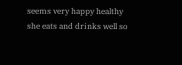seems very happy healthy she eats and drinks well so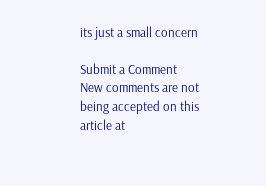its just a small concern

Submit a Comment
New comments are not being accepted on this article at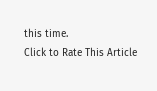this time.
Click to Rate This Article